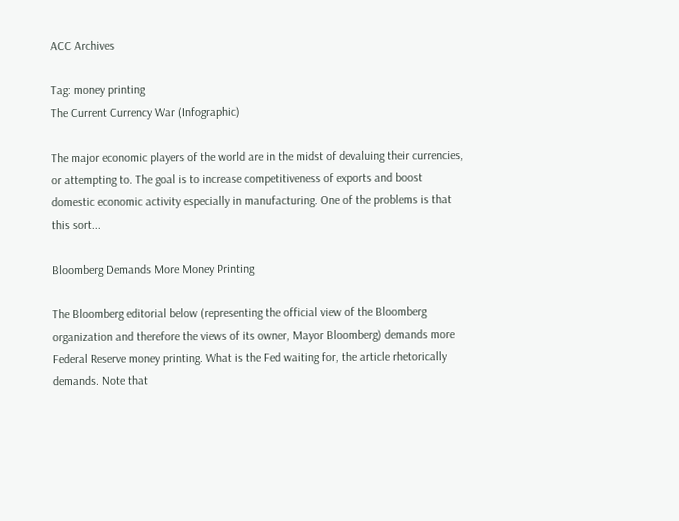ACC Archives

Tag: money printing
The Current Currency War (Infographic)

The major economic players of the world are in the midst of devaluing their currencies, or attempting to. The goal is to increase competitiveness of exports and boost domestic economic activity especially in manufacturing. One of the problems is that this sort...

Bloomberg Demands More Money Printing

The Bloomberg editorial below (representing the official view of the Bloomberg organization and therefore the views of its owner, Mayor Bloomberg) demands more Federal Reserve money printing. What is the Fed waiting for, the article rhetorically demands. Note that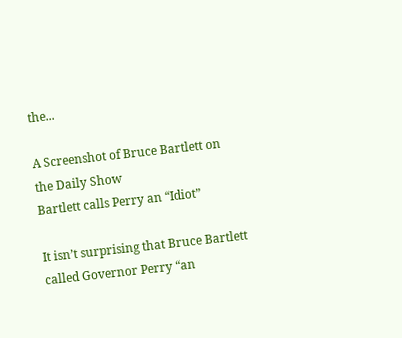the...

A Screenshot of Bruce Bartlett on the Daily Show
Bartlett calls Perry an “Idiot”

It isn’t surprising that Bruce Bartlett called Governor Perry “an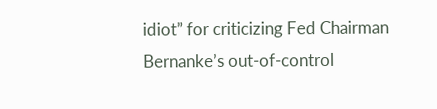idiot” for criticizing Fed Chairman Bernanke’s out-of-control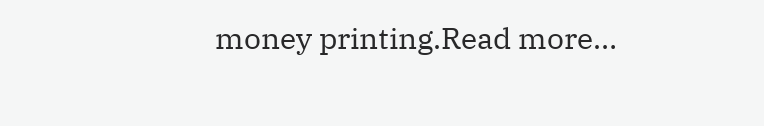money printing.Read more…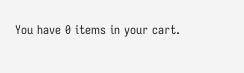You have 0 items in your cart.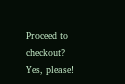Proceed to checkout?
Yes, please!